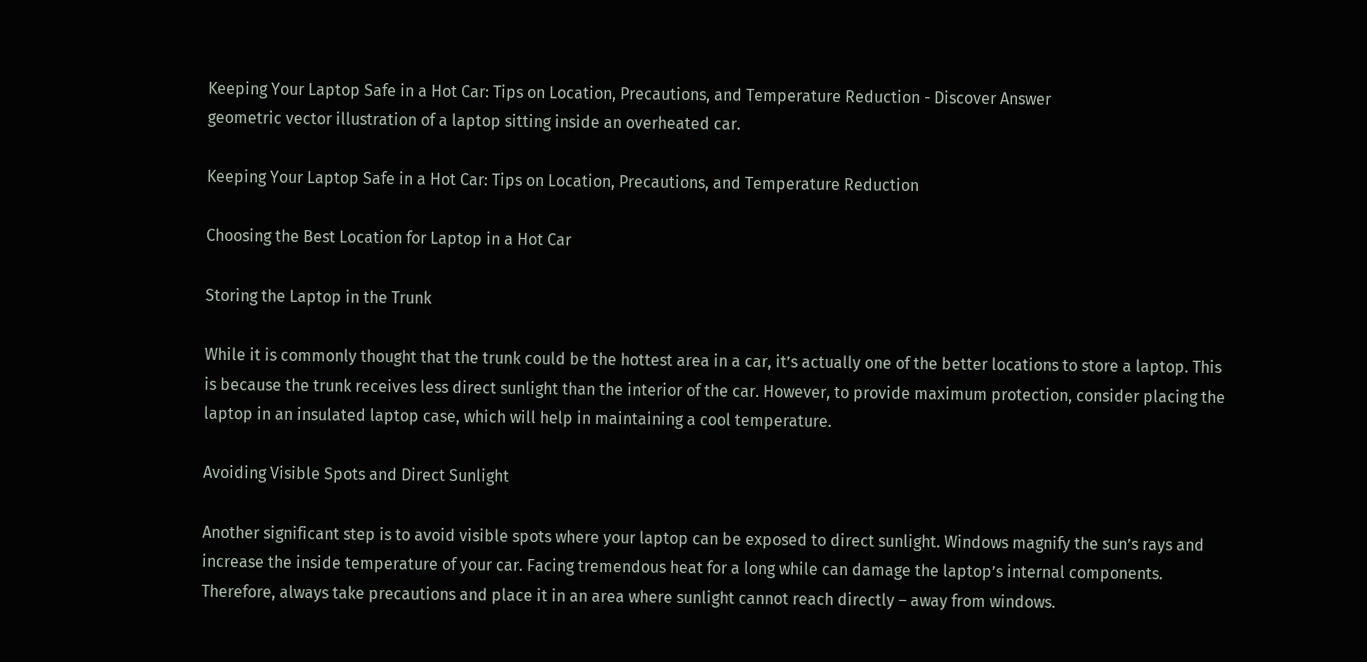Keeping Your Laptop Safe in a Hot Car: Tips on Location, Precautions, and Temperature Reduction - Discover Answer
geometric vector illustration of a laptop sitting inside an overheated car.

Keeping Your Laptop Safe in a Hot Car: Tips on Location, Precautions, and Temperature Reduction

Choosing the Best Location for Laptop in a Hot Car

Storing the Laptop in the Trunk

While it is commonly thought that the trunk could be the hottest area in a car, it’s actually one of the better locations to store a laptop. This is because the trunk receives less direct sunlight than the interior of the car. However, to provide maximum protection, consider placing the laptop in an insulated laptop case, which will help in maintaining a cool temperature.

Avoiding Visible Spots and Direct Sunlight

Another significant step is to avoid visible spots where your laptop can be exposed to direct sunlight. Windows magnify the sun’s rays and increase the inside temperature of your car. Facing tremendous heat for a long while can damage the laptop’s internal components. Therefore, always take precautions and place it in an area where sunlight cannot reach directly – away from windows.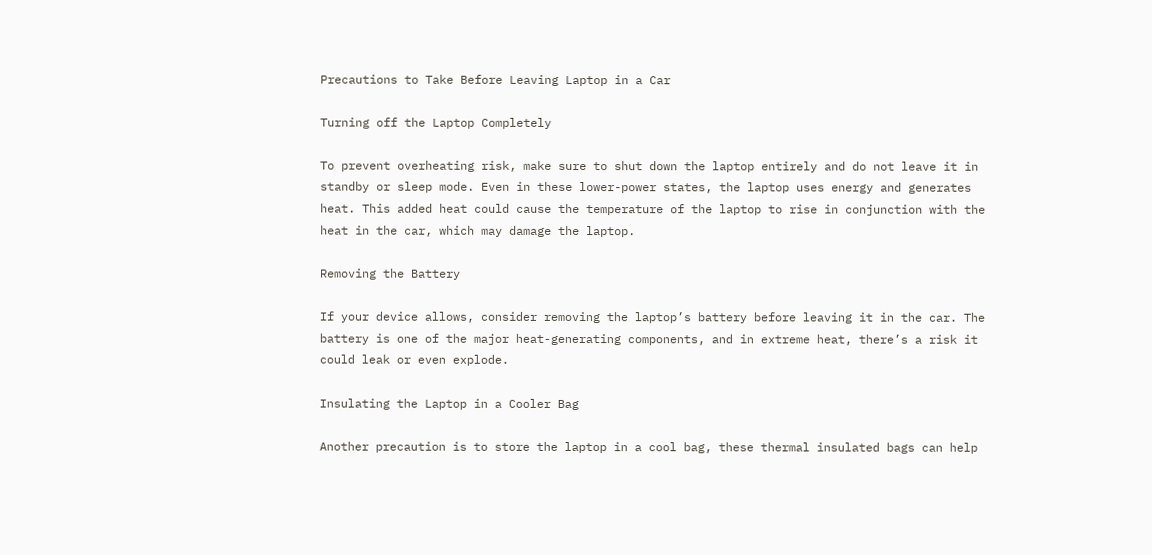Precautions to Take Before Leaving Laptop in a Car

Turning off the Laptop Completely

To prevent overheating risk, make sure to shut down the laptop entirely and do not leave it in standby or sleep mode. Even in these lower-power states, the laptop uses energy and generates heat. This added heat could cause the temperature of the laptop to rise in conjunction with the heat in the car, which may damage the laptop.

Removing the Battery

If your device allows, consider removing the laptop’s battery before leaving it in the car. The battery is one of the major heat-generating components, and in extreme heat, there’s a risk it could leak or even explode.

Insulating the Laptop in a Cooler Bag

Another precaution is to store the laptop in a cool bag, these thermal insulated bags can help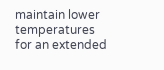maintain lower temperatures for an extended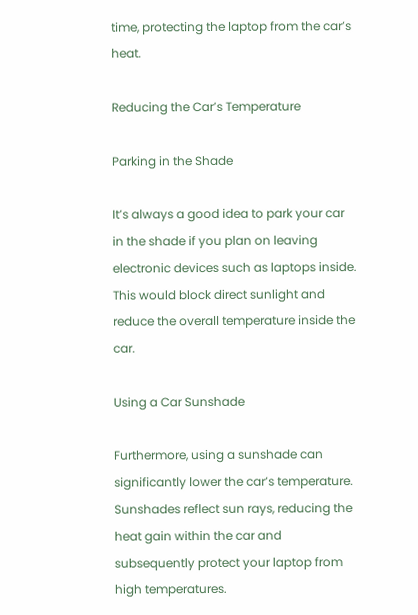time, protecting the laptop from the car’s heat.

Reducing the Car’s Temperature

Parking in the Shade

It’s always a good idea to park your car in the shade if you plan on leaving electronic devices such as laptops inside. This would block direct sunlight and reduce the overall temperature inside the car.

Using a Car Sunshade

Furthermore, using a sunshade can significantly lower the car’s temperature. Sunshades reflect sun rays, reducing the heat gain within the car and subsequently protect your laptop from high temperatures.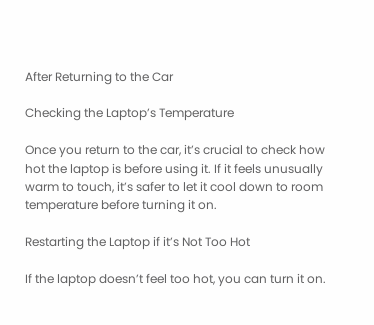After Returning to the Car

Checking the Laptop’s Temperature

Once you return to the car, it’s crucial to check how hot the laptop is before using it. If it feels unusually warm to touch, it’s safer to let it cool down to room temperature before turning it on.

Restarting the Laptop if it’s Not Too Hot

If the laptop doesn’t feel too hot, you can turn it on.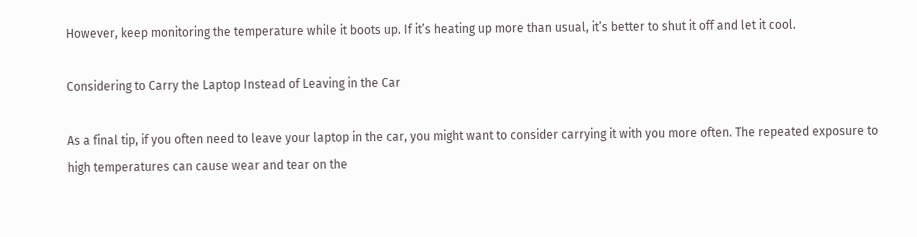However, keep monitoring the temperature while it boots up. If it’s heating up more than usual, it’s better to shut it off and let it cool.

Considering to Carry the Laptop Instead of Leaving in the Car

As a final tip, if you often need to leave your laptop in the car, you might want to consider carrying it with you more often. The repeated exposure to high temperatures can cause wear and tear on the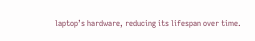laptop’s hardware, reducing its lifespan over time.